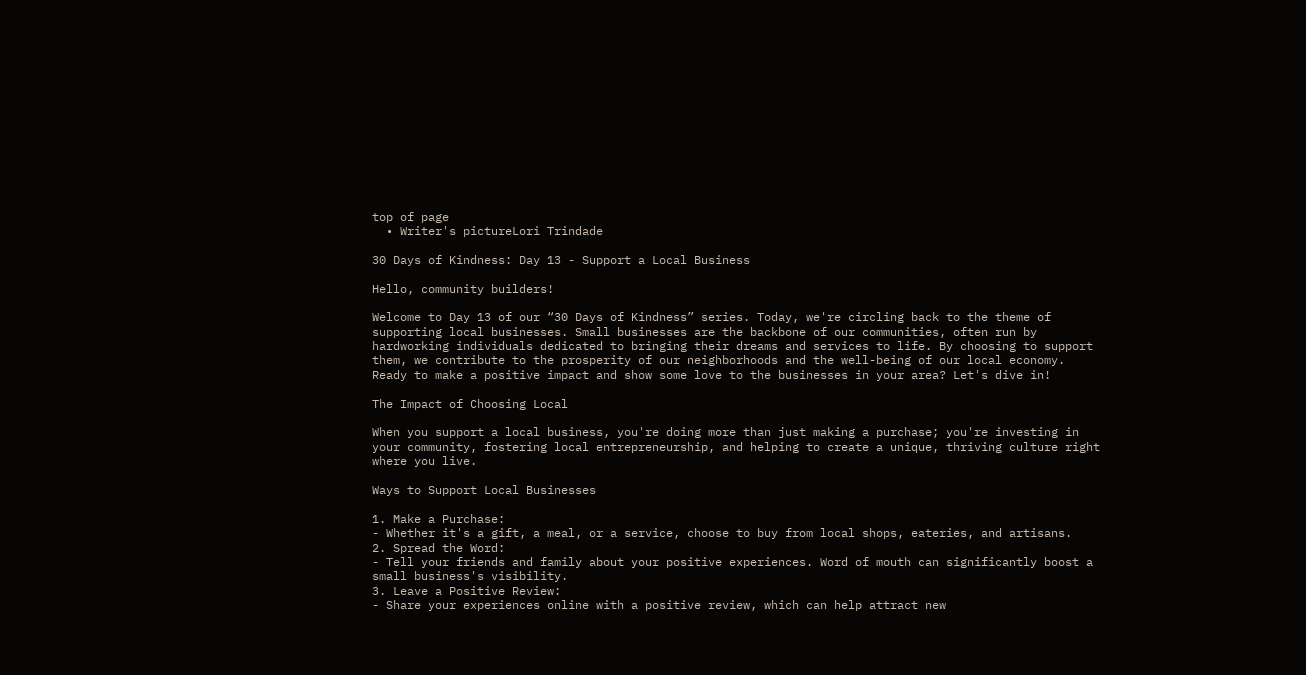top of page
  • Writer's pictureLori Trindade

30 Days of Kindness: Day 13 - Support a Local Business

Hello, community builders!

Welcome to Day 13 of our “30 Days of Kindness” series. Today, we're circling back to the theme of supporting local businesses. Small businesses are the backbone of our communities, often run by hardworking individuals dedicated to bringing their dreams and services to life. By choosing to support them, we contribute to the prosperity of our neighborhoods and the well-being of our local economy. Ready to make a positive impact and show some love to the businesses in your area? Let's dive in!

The Impact of Choosing Local

When you support a local business, you're doing more than just making a purchase; you're investing in your community, fostering local entrepreneurship, and helping to create a unique, thriving culture right where you live.

Ways to Support Local Businesses

1. Make a Purchase:
- Whether it's a gift, a meal, or a service, choose to buy from local shops, eateries, and artisans.
2. Spread the Word:
- Tell your friends and family about your positive experiences. Word of mouth can significantly boost a small business's visibility.
3. Leave a Positive Review:
- Share your experiences online with a positive review, which can help attract new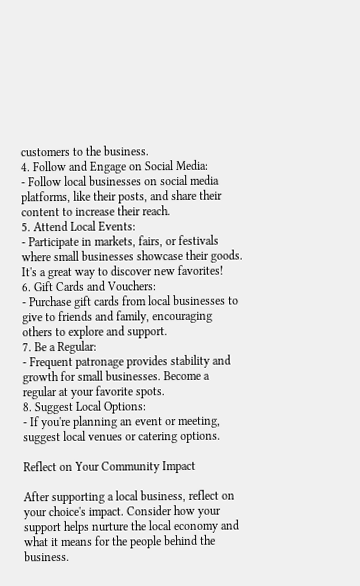customers to the business.
4. Follow and Engage on Social Media:
- Follow local businesses on social media platforms, like their posts, and share their content to increase their reach.
5. Attend Local Events:
- Participate in markets, fairs, or festivals where small businesses showcase their goods. It's a great way to discover new favorites!
6. Gift Cards and Vouchers:
- Purchase gift cards from local businesses to give to friends and family, encouraging others to explore and support.
7. Be a Regular:
- Frequent patronage provides stability and growth for small businesses. Become a regular at your favorite spots.
8. Suggest Local Options:
- If you're planning an event or meeting, suggest local venues or catering options.

Reflect on Your Community Impact

After supporting a local business, reflect on your choice's impact. Consider how your support helps nurture the local economy and what it means for the people behind the business.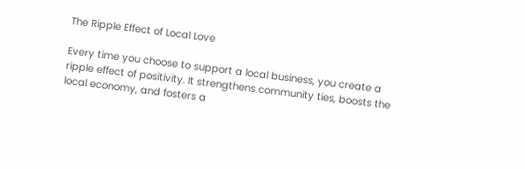The Ripple Effect of Local Love

Every time you choose to support a local business, you create a ripple effect of positivity. It strengthens community ties, boosts the local economy, and fosters a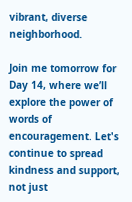vibrant, diverse neighborhood.

Join me tomorrow for Day 14, where we’ll explore the power of words of encouragement. Let's continue to spread kindness and support, not just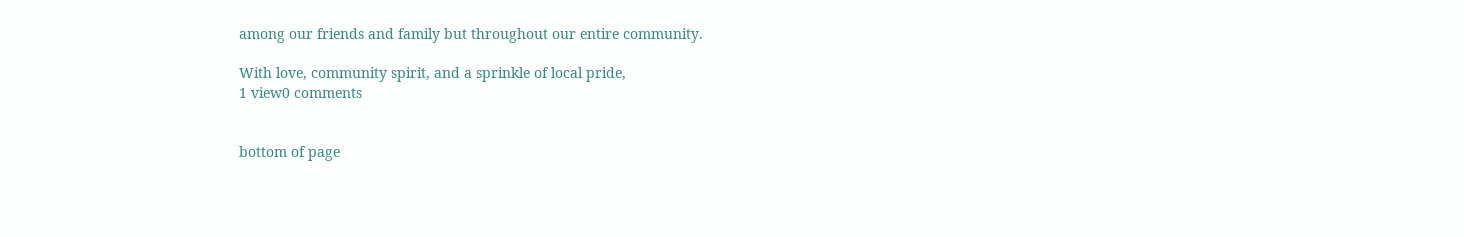among our friends and family but throughout our entire community.

With love, community spirit, and a sprinkle of local pride,
1 view0 comments


bottom of page